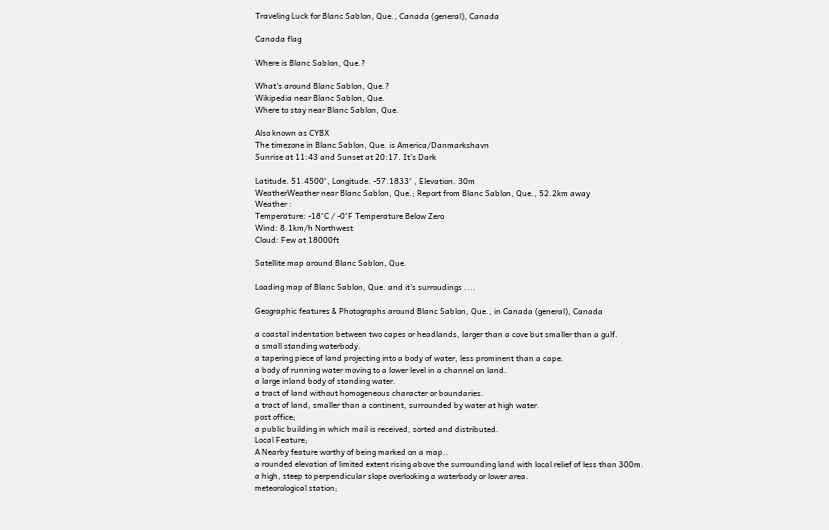Traveling Luck for Blanc Sablon, Que., Canada (general), Canada

Canada flag

Where is Blanc Sablon, Que.?

What's around Blanc Sablon, Que.?
Wikipedia near Blanc Sablon, Que.
Where to stay near Blanc Sablon, Que.

Also known as CYBX
The timezone in Blanc Sablon, Que. is America/Danmarkshavn
Sunrise at 11:43 and Sunset at 20:17. It's Dark

Latitude. 51.4500°, Longitude. -57.1833° , Elevation. 30m
WeatherWeather near Blanc Sablon, Que.; Report from Blanc Sablon, Que., 52.2km away
Weather :
Temperature: -18°C / -0°F Temperature Below Zero
Wind: 8.1km/h Northwest
Cloud: Few at 18000ft

Satellite map around Blanc Sablon, Que.

Loading map of Blanc Sablon, Que. and it's surroudings ....

Geographic features & Photographs around Blanc Sablon, Que., in Canada (general), Canada

a coastal indentation between two capes or headlands, larger than a cove but smaller than a gulf.
a small standing waterbody.
a tapering piece of land projecting into a body of water, less prominent than a cape.
a body of running water moving to a lower level in a channel on land.
a large inland body of standing water.
a tract of land without homogeneous character or boundaries.
a tract of land, smaller than a continent, surrounded by water at high water.
post office;
a public building in which mail is received, sorted and distributed.
Local Feature;
A Nearby feature worthy of being marked on a map..
a rounded elevation of limited extent rising above the surrounding land with local relief of less than 300m.
a high, steep to perpendicular slope overlooking a waterbody or lower area.
meteorological station;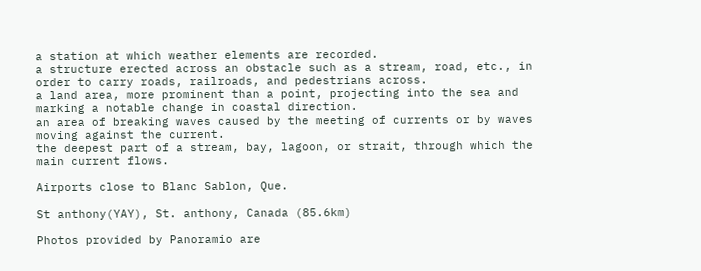a station at which weather elements are recorded.
a structure erected across an obstacle such as a stream, road, etc., in order to carry roads, railroads, and pedestrians across.
a land area, more prominent than a point, projecting into the sea and marking a notable change in coastal direction.
an area of breaking waves caused by the meeting of currents or by waves moving against the current.
the deepest part of a stream, bay, lagoon, or strait, through which the main current flows.

Airports close to Blanc Sablon, Que.

St anthony(YAY), St. anthony, Canada (85.6km)

Photos provided by Panoramio are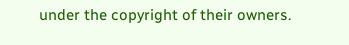under the copyright of their owners.